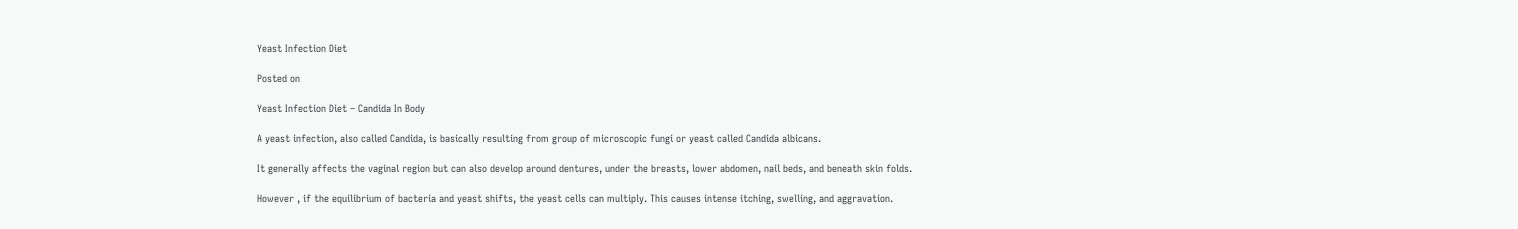Yeast Infection Diet

Posted on

Yeast Infection Diet – Candida In Body

A yeast infection, also called Candida, is basically resulting from group of microscopic fungi or yeast called Candida albicans.

It generally affects the vaginal region but can also develop around dentures, under the breasts, lower abdomen, nail beds, and beneath skin folds.

However , if the equilibrium of bacteria and yeast shifts, the yeast cells can multiply. This causes intense itching, swelling, and aggravation.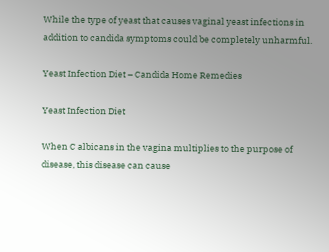While the type of yeast that causes vaginal yeast infections in addition to candida symptoms could be completely unharmful.

Yeast Infection Diet – Candida Home Remedies

Yeast Infection Diet

When C albicans in the vagina multiplies to the purpose of disease, this disease can cause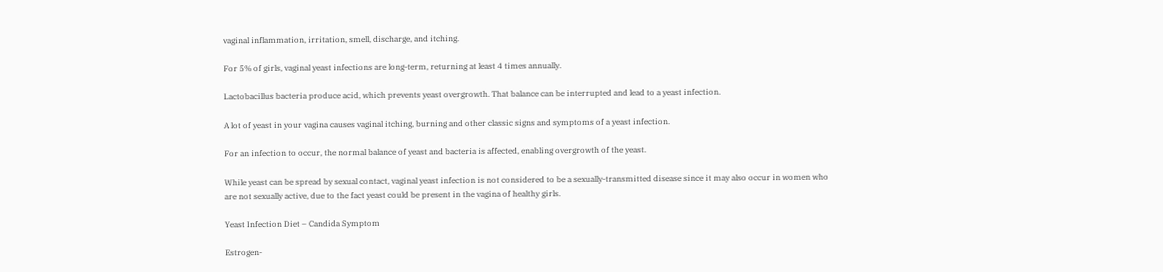vaginal inflammation, irritation, smell, discharge, and itching.

For 5% of girls, vaginal yeast infections are long-term, returning at least 4 times annually.

Lactobacillus bacteria produce acid, which prevents yeast overgrowth. That balance can be interrupted and lead to a yeast infection.

A lot of yeast in your vagina causes vaginal itching, burning and other classic signs and symptoms of a yeast infection.

For an infection to occur, the normal balance of yeast and bacteria is affected, enabling overgrowth of the yeast.

While yeast can be spread by sexual contact, vaginal yeast infection is not considered to be a sexually-transmitted disease since it may also occur in women who are not sexually active, due to the fact yeast could be present in the vagina of healthy girls.

Yeast Infection Diet – Candida Symptom

Estrogen-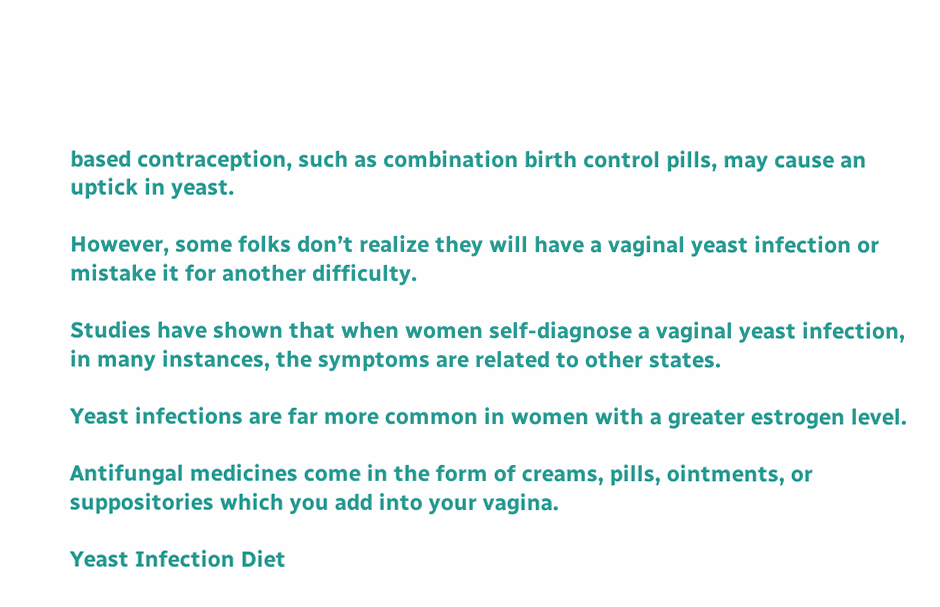based contraception, such as combination birth control pills, may cause an uptick in yeast.

However, some folks don’t realize they will have a vaginal yeast infection or mistake it for another difficulty.

Studies have shown that when women self-diagnose a vaginal yeast infection, in many instances, the symptoms are related to other states.

Yeast infections are far more common in women with a greater estrogen level.

Antifungal medicines come in the form of creams, pills, ointments, or suppositories which you add into your vagina.

Yeast Infection Diet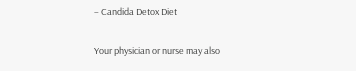– Candida Detox Diet

Your physician or nurse may also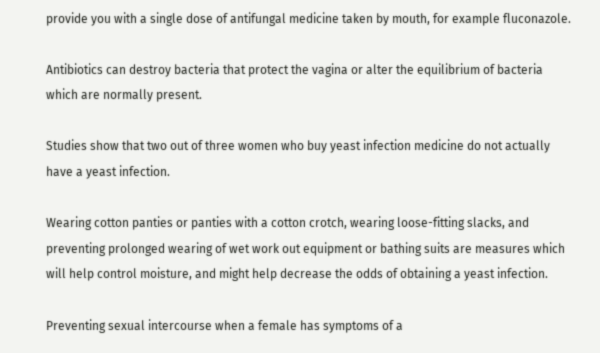provide you with a single dose of antifungal medicine taken by mouth, for example fluconazole.

Antibiotics can destroy bacteria that protect the vagina or alter the equilibrium of bacteria which are normally present.

Studies show that two out of three women who buy yeast infection medicine do not actually have a yeast infection.

Wearing cotton panties or panties with a cotton crotch, wearing loose-fitting slacks, and preventing prolonged wearing of wet work out equipment or bathing suits are measures which will help control moisture, and might help decrease the odds of obtaining a yeast infection.

Preventing sexual intercourse when a female has symptoms of a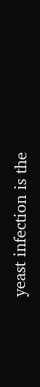yeast infection is the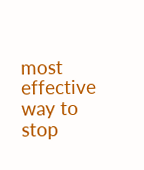most effective way to stop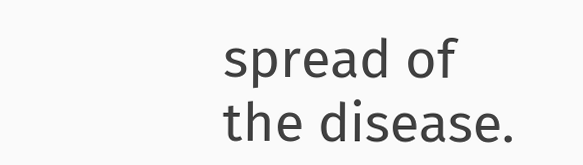spread of the disease.